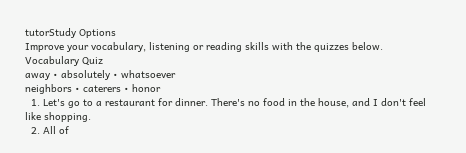tutorStudy Options
Improve your vocabulary, listening or reading skills with the quizzes below.
Vocabulary Quiz
away • absolutely • whatsoever
neighbors • caterers • honor
  1. Let's go to a restaurant for dinner. There's no food in the house, and I don't feel like shopping.
  2. All of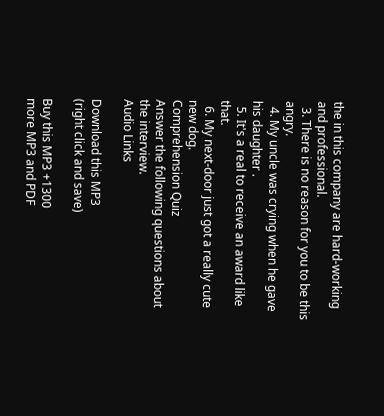the in this company are hard-working and professional.
  3. There is no reason for you to be this angry.
  4. My uncle was crying when he gave his daughter .
  5. It's a real to receive an award like that.
  6. My next-door just got a really cute new dog.
Comprehension Quiz
Answer the following questions about the interview.
Audio Links

Download this MP3
(right click and save)

Buy this MP3 +1300
more MP3 and PDF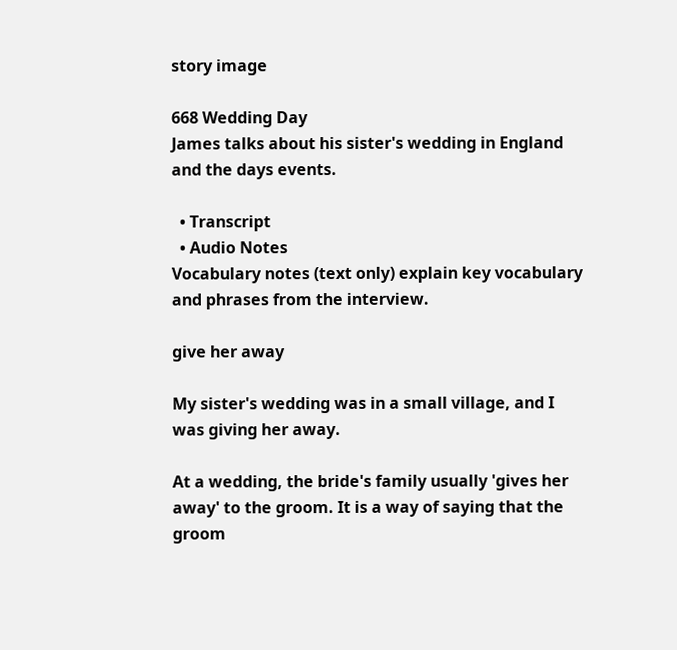story image

668 Wedding Day
James talks about his sister's wedding in England and the days events.

  • Transcript
  • Audio Notes
Vocabulary notes (text only) explain key vocabulary and phrases from the interview.

give her away

My sister's wedding was in a small village, and I was giving her away.

At a wedding, the bride's family usually 'gives her away' to the groom. It is a way of saying that the groom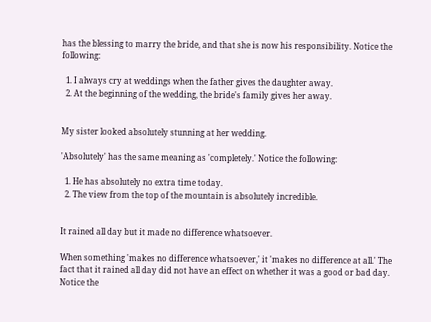has the blessing to marry the bride, and that she is now his responsibility. Notice the following:

  1. I always cry at weddings when the father gives the daughter away.
  2. At the beginning of the wedding, the bride's family gives her away.


My sister looked absolutely stunning at her wedding.

'Absolutely' has the same meaning as 'completely.' Notice the following:

  1. He has absolutely no extra time today.
  2. The view from the top of the mountain is absolutely incredible.


It rained all day but it made no difference whatsoever.

When something 'makes no difference whatsoever,' it 'makes no difference at all.' The fact that it rained all day did not have an effect on whether it was a good or bad day. Notice the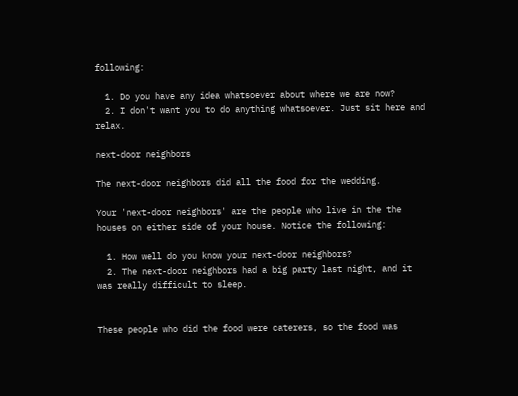following:

  1. Do you have any idea whatsoever about where we are now?
  2. I don't want you to do anything whatsoever. Just sit here and relax.

next-door neighbors

The next-door neighbors did all the food for the wedding.

Your 'next-door neighbors' are the people who live in the the houses on either side of your house. Notice the following:

  1. How well do you know your next-door neighbors?
  2. The next-door neighbors had a big party last night, and it was really difficult to sleep.


These people who did the food were caterers, so the food was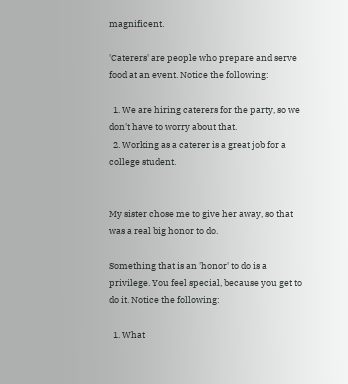magnificent.

'Caterers' are people who prepare and serve food at an event. Notice the following:

  1. We are hiring caterers for the party, so we don't have to worry about that.
  2. Working as a caterer is a great job for a college student.


My sister chose me to give her away, so that was a real big honor to do.

Something that is an 'honor' to do is a privilege. You feel special, because you get to do it. Notice the following:

  1. What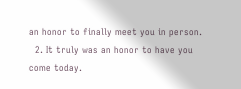an honor to finally meet you in person.
  2. It truly was an honor to have you come today.